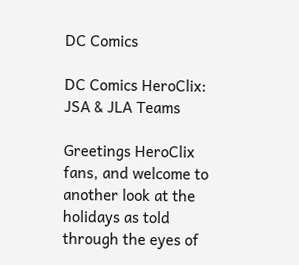DC Comics

DC Comics HeroClix: JSA & JLA Teams

Greetings HeroClix fans, and welcome to another look at the holidays as told through the eyes of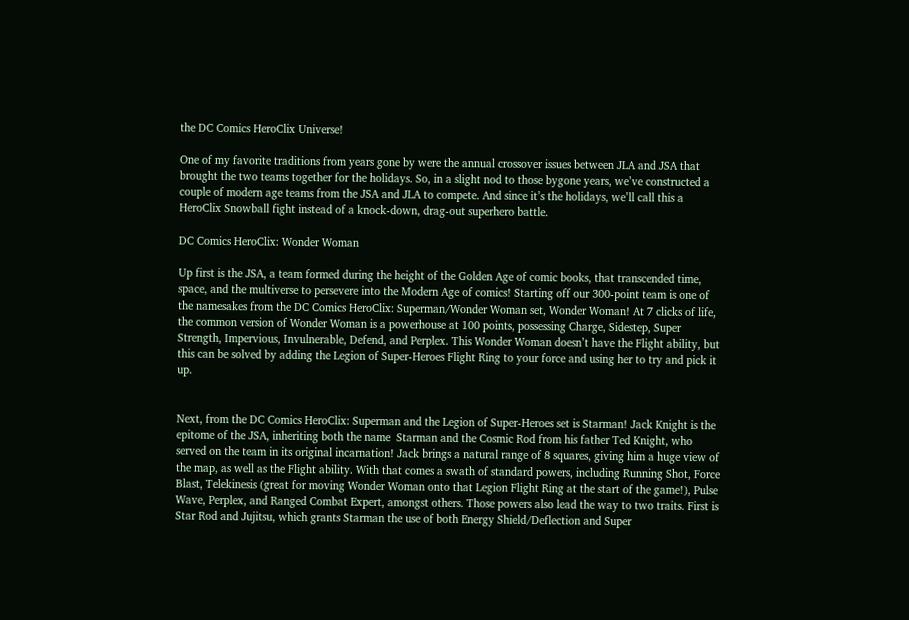the DC Comics HeroClix Universe!

One of my favorite traditions from years gone by were the annual crossover issues between JLA and JSA that brought the two teams together for the holidays. So, in a slight nod to those bygone years, we’ve constructed a couple of modern age teams from the JSA and JLA to compete. And since it’s the holidays, we’ll call this a HeroClix Snowball fight instead of a knock-down, drag-out superhero battle.

DC Comics HeroClix: Wonder Woman

Up first is the JSA, a team formed during the height of the Golden Age of comic books, that transcended time, space, and the multiverse to persevere into the Modern Age of comics! Starting off our 300-point team is one of the namesakes from the DC Comics HeroClix: Superman/Wonder Woman set, Wonder Woman! At 7 clicks of life, the common version of Wonder Woman is a powerhouse at 100 points, possessing Charge, Sidestep, Super Strength, Impervious, Invulnerable, Defend, and Perplex. This Wonder Woman doesn’t have the Flight ability, but this can be solved by adding the Legion of Super-Heroes Flight Ring to your force and using her to try and pick it up.


Next, from the DC Comics HeroClix: Superman and the Legion of Super-Heroes set is Starman! Jack Knight is the epitome of the JSA, inheriting both the name  Starman and the Cosmic Rod from his father Ted Knight, who served on the team in its original incarnation! Jack brings a natural range of 8 squares, giving him a huge view of the map, as well as the Flight ability. With that comes a swath of standard powers, including Running Shot, Force Blast, Telekinesis (great for moving Wonder Woman onto that Legion Flight Ring at the start of the game!), Pulse Wave, Perplex, and Ranged Combat Expert, amongst others. Those powers also lead the way to two traits. First is Star Rod and Jujitsu, which grants Starman the use of both Energy Shield/Deflection and Super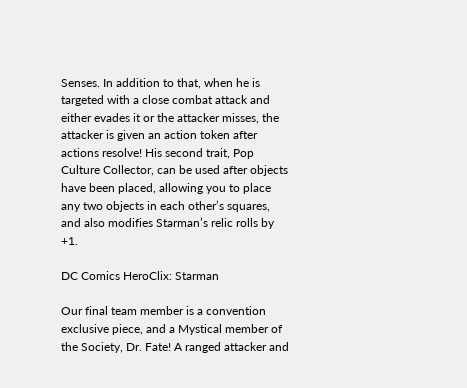Senses. In addition to that, when he is targeted with a close combat attack and either evades it or the attacker misses, the attacker is given an action token after actions resolve! His second trait, Pop Culture Collector, can be used after objects have been placed, allowing you to place any two objects in each other’s squares, and also modifies Starman’s relic rolls by +1.

DC Comics HeroClix: Starman

Our final team member is a convention exclusive piece, and a Mystical member of the Society, Dr. Fate! A ranged attacker and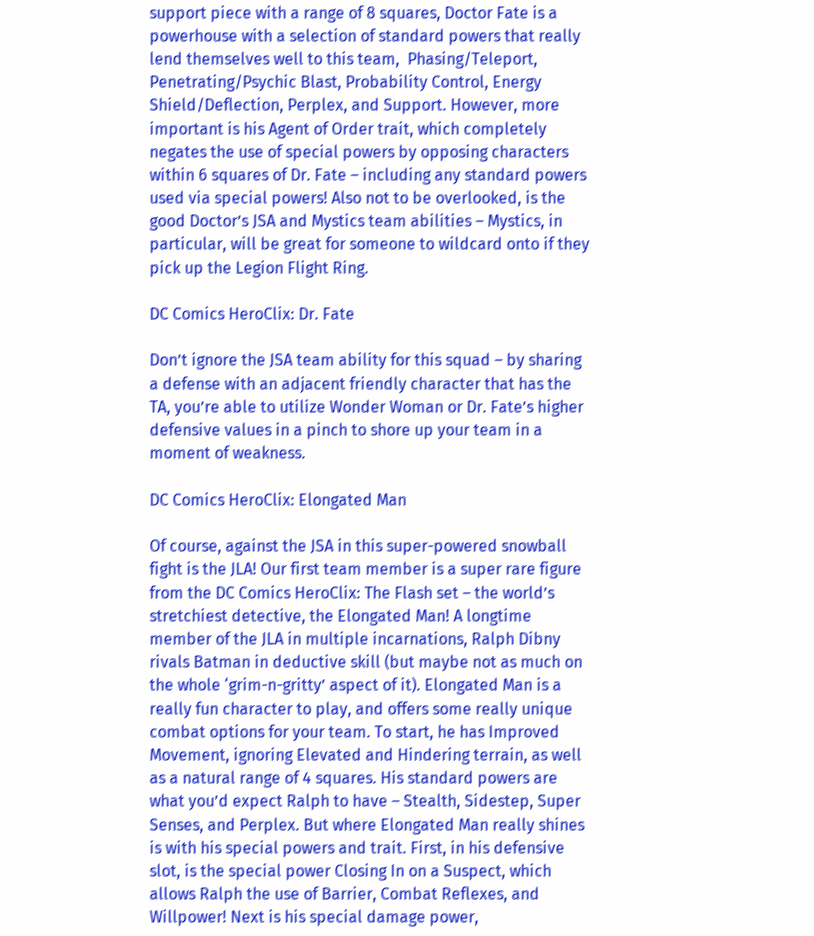support piece with a range of 8 squares, Doctor Fate is a powerhouse with a selection of standard powers that really lend themselves well to this team,  Phasing/Teleport, Penetrating/Psychic Blast, Probability Control, Energy Shield/Deflection, Perplex, and Support. However, more important is his Agent of Order trait, which completely negates the use of special powers by opposing characters within 6 squares of Dr. Fate – including any standard powers used via special powers! Also not to be overlooked, is the good Doctor’s JSA and Mystics team abilities – Mystics, in particular, will be great for someone to wildcard onto if they pick up the Legion Flight Ring.

DC Comics HeroClix: Dr. Fate

Don’t ignore the JSA team ability for this squad – by sharing a defense with an adjacent friendly character that has the TA, you’re able to utilize Wonder Woman or Dr. Fate’s higher defensive values in a pinch to shore up your team in a moment of weakness.

DC Comics HeroClix: Elongated Man

Of course, against the JSA in this super-powered snowball fight is the JLA! Our first team member is a super rare figure from the DC Comics HeroClix: The Flash set – the world’s stretchiest detective, the Elongated Man! A longtime member of the JLA in multiple incarnations, Ralph Dibny rivals Batman in deductive skill (but maybe not as much on the whole ‘grim-n-gritty’ aspect of it). Elongated Man is a really fun character to play, and offers some really unique combat options for your team. To start, he has Improved Movement, ignoring Elevated and Hindering terrain, as well as a natural range of 4 squares. His standard powers are what you’d expect Ralph to have – Stealth, Sidestep, Super Senses, and Perplex. But where Elongated Man really shines is with his special powers and trait. First, in his defensive slot, is the special power Closing In on a Suspect, which allows Ralph the use of Barrier, Combat Reflexes, and Willpower! Next is his special damage power,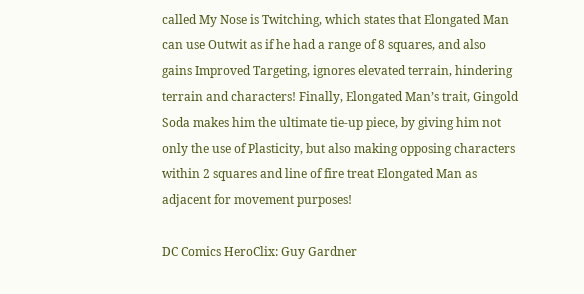called My Nose is Twitching, which states that Elongated Man can use Outwit as if he had a range of 8 squares, and also gains Improved Targeting, ignores elevated terrain, hindering terrain and characters! Finally, Elongated Man’s trait, Gingold Soda makes him the ultimate tie-up piece, by giving him not only the use of Plasticity, but also making opposing characters within 2 squares and line of fire treat Elongated Man as adjacent for movement purposes!

DC Comics HeroClix: Guy Gardner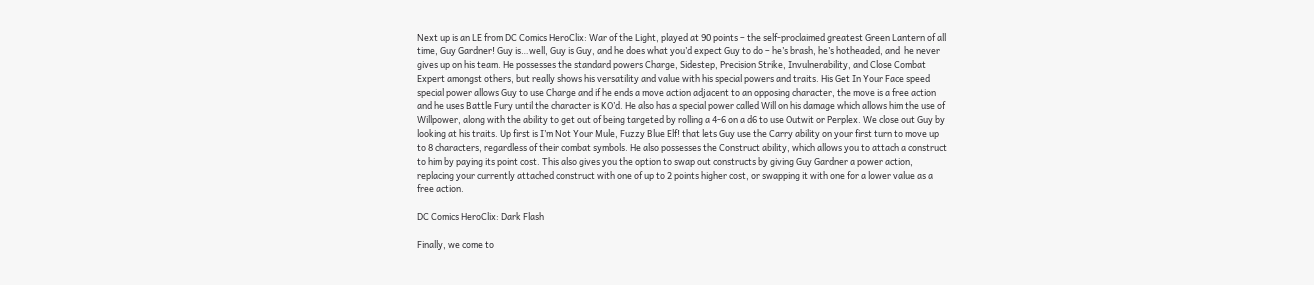Next up is an LE from DC Comics HeroClix: War of the Light, played at 90 points – the self-proclaimed greatest Green Lantern of all time, Guy Gardner! Guy is…well, Guy is Guy, and he does what you’d expect Guy to do – he’s brash, he’s hotheaded, and  he never gives up on his team. He possesses the standard powers Charge, Sidestep, Precision Strike, Invulnerability, and Close Combat Expert amongst others, but really shows his versatility and value with his special powers and traits. His Get In Your Face speed special power allows Guy to use Charge and if he ends a move action adjacent to an opposing character, the move is a free action and he uses Battle Fury until the character is KO’d. He also has a special power called Will on his damage which allows him the use of Willpower, along with the ability to get out of being targeted by rolling a 4-6 on a d6 to use Outwit or Perplex. We close out Guy by looking at his traits. Up first is I’m Not Your Mule, Fuzzy Blue Elf! that lets Guy use the Carry ability on your first turn to move up to 8 characters, regardless of their combat symbols. He also possesses the Construct ability, which allows you to attach a construct to him by paying its point cost. This also gives you the option to swap out constructs by giving Guy Gardner a power action, replacing your currently attached construct with one of up to 2 points higher cost, or swapping it with one for a lower value as a free action.

DC Comics HeroClix: Dark Flash

Finally, we come to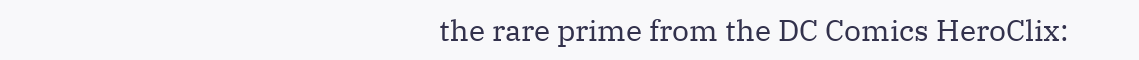the rare prime from the DC Comics HeroClix: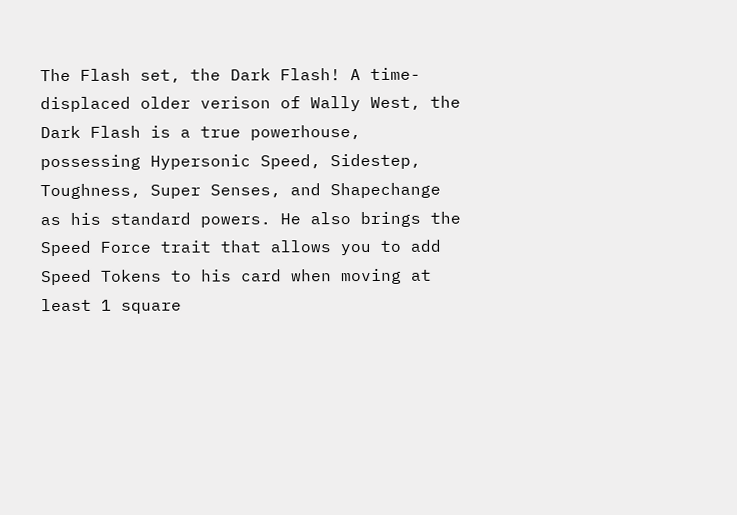The Flash set, the Dark Flash! A time-displaced older verison of Wally West, the Dark Flash is a true powerhouse, possessing Hypersonic Speed, Sidestep, Toughness, Super Senses, and Shapechange as his standard powers. He also brings the Speed Force trait that allows you to add Speed Tokens to his card when moving at least 1 square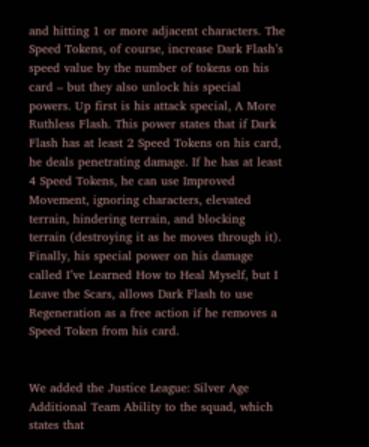and hitting 1 or more adjacent characters. The Speed Tokens, of course, increase Dark Flash’s speed value by the number of tokens on his card – but they also unlock his special powers. Up first is his attack special, A More Ruthless Flash. This power states that if Dark Flash has at least 2 Speed Tokens on his card, he deals penetrating damage. If he has at least 4 Speed Tokens, he can use Improved Movement, ignoring characters, elevated terrain, hindering terrain, and blocking terrain (destroying it as he moves through it). Finally, his special power on his damage called I’ve Learned How to Heal Myself, but I Leave the Scars, allows Dark Flash to use Regeneration as a free action if he removes a Speed Token from his card.


We added the Justice League: Silver Age Additional Team Ability to the squad, which states that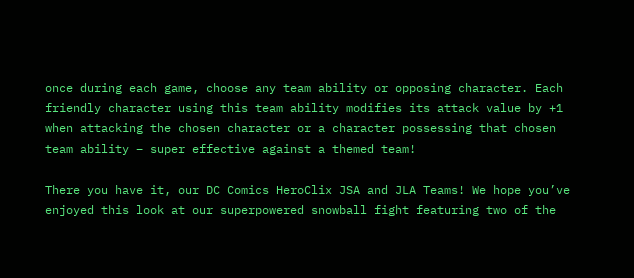once during each game, choose any team ability or opposing character. Each friendly character using this team ability modifies its attack value by +1 when attacking the chosen character or a character possessing that chosen team ability – super effective against a themed team!

There you have it, our DC Comics HeroClix JSA and JLA Teams! We hope you’ve enjoyed this look at our superpowered snowball fight featuring two of the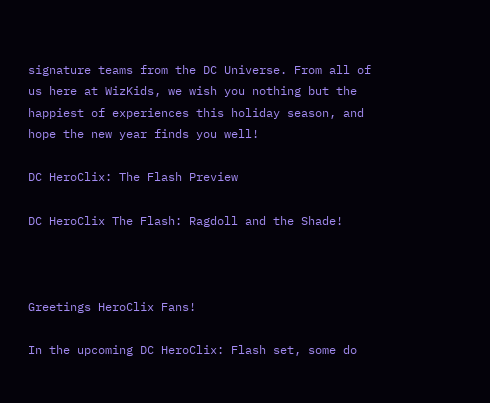signature teams from the DC Universe. From all of us here at WizKids, we wish you nothing but the happiest of experiences this holiday season, and hope the new year finds you well!

DC HeroClix: The Flash Preview

DC HeroClix The Flash: Ragdoll and the Shade!



Greetings HeroClix Fans!

In the upcoming DC HeroClix: Flash set, some do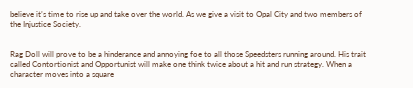believe it’s time to rise up and take over the world. As we give a visit to Opal City and two members of the Injustice Society.


Rag Doll will prove to be a hinderance and annoying foe to all those Speedsters running around. His trait called Contortionist and Opportunist will make one think twice about a hit and run strategy. When a character moves into a square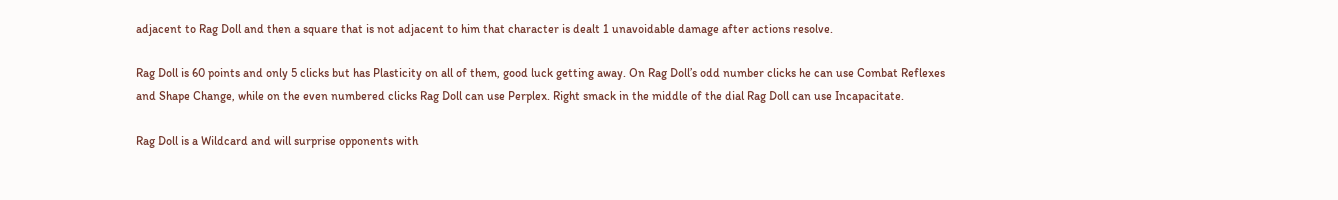adjacent to Rag Doll and then a square that is not adjacent to him that character is dealt 1 unavoidable damage after actions resolve.

Rag Doll is 60 points and only 5 clicks but has Plasticity on all of them, good luck getting away. On Rag Doll’s odd number clicks he can use Combat Reflexes and Shape Change, while on the even numbered clicks Rag Doll can use Perplex. Right smack in the middle of the dial Rag Doll can use Incapacitate.

Rag Doll is a Wildcard and will surprise opponents with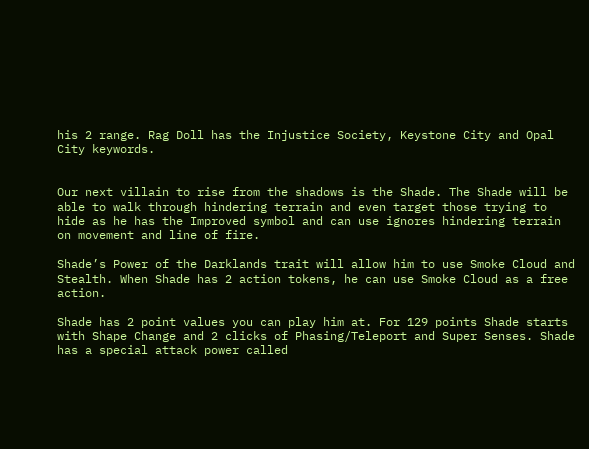his 2 range. Rag Doll has the Injustice Society, Keystone City and Opal City keywords.


Our next villain to rise from the shadows is the Shade. The Shade will be able to walk through hindering terrain and even target those trying to hide as he has the Improved symbol and can use ignores hindering terrain on movement and line of fire.

Shade’s Power of the Darklands trait will allow him to use Smoke Cloud and Stealth. When Shade has 2 action tokens, he can use Smoke Cloud as a free action.

Shade has 2 point values you can play him at. For 129 points Shade starts with Shape Change and 2 clicks of Phasing/Teleport and Super Senses. Shade has a special attack power called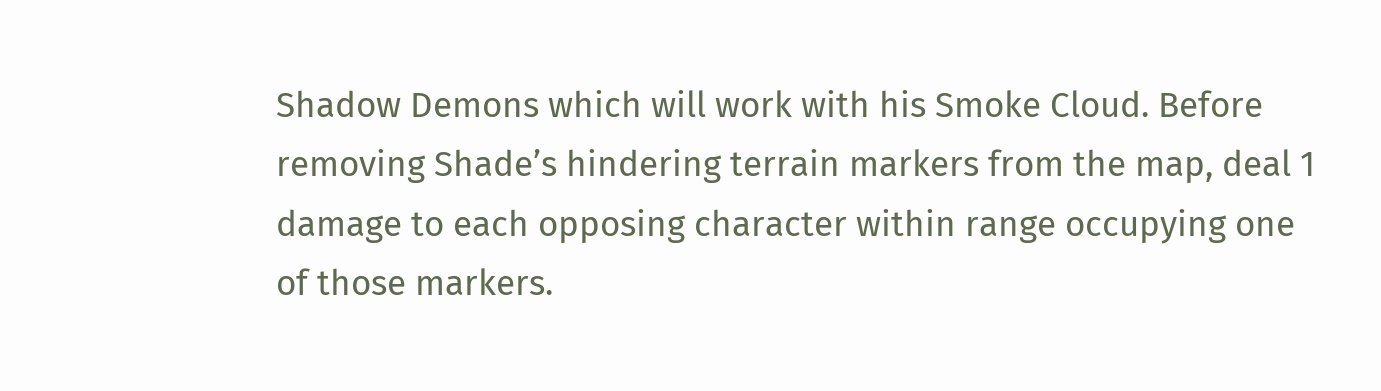Shadow Demons which will work with his Smoke Cloud. Before removing Shade’s hindering terrain markers from the map, deal 1 damage to each opposing character within range occupying one of those markers.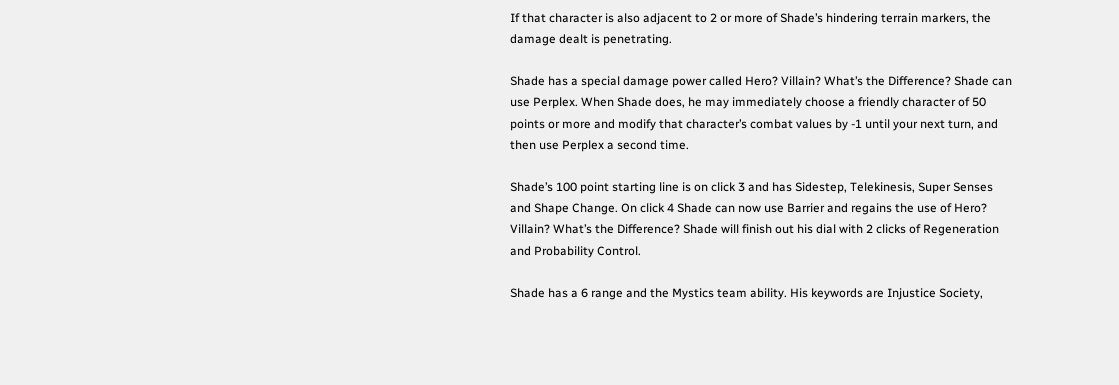If that character is also adjacent to 2 or more of Shade’s hindering terrain markers, the damage dealt is penetrating.

Shade has a special damage power called Hero? Villain? What’s the Difference? Shade can use Perplex. When Shade does, he may immediately choose a friendly character of 50 points or more and modify that character’s combat values by -1 until your next turn, and then use Perplex a second time.

Shade’s 100 point starting line is on click 3 and has Sidestep, Telekinesis, Super Senses and Shape Change. On click 4 Shade can now use Barrier and regains the use of Hero? Villain? What’s the Difference? Shade will finish out his dial with 2 clicks of Regeneration and Probability Control.

Shade has a 6 range and the Mystics team ability. His keywords are Injustice Society,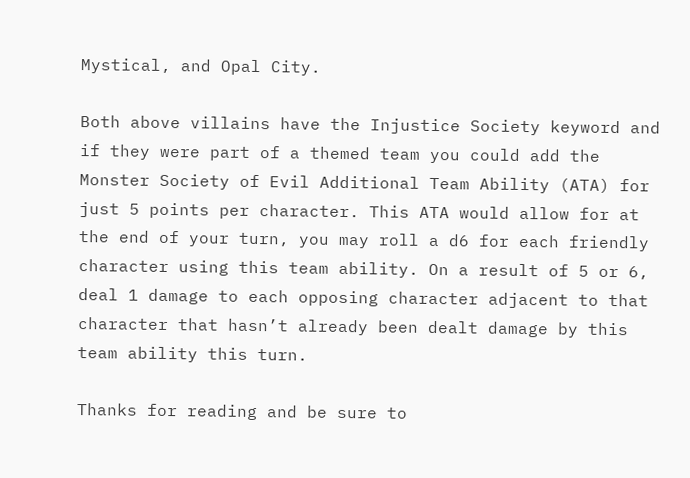Mystical, and Opal City.

Both above villains have the Injustice Society keyword and if they were part of a themed team you could add the Monster Society of Evil Additional Team Ability (ATA) for just 5 points per character. This ATA would allow for at the end of your turn, you may roll a d6 for each friendly character using this team ability. On a result of 5 or 6, deal 1 damage to each opposing character adjacent to that character that hasn’t already been dealt damage by this team ability this turn.

Thanks for reading and be sure to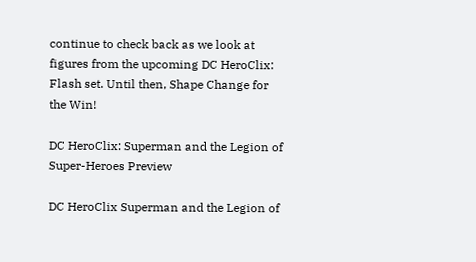continue to check back as we look at figures from the upcoming DC HeroClix: Flash set. Until then, Shape Change for the Win!

DC HeroClix: Superman and the Legion of Super-Heroes Preview

DC HeroClix Superman and the Legion of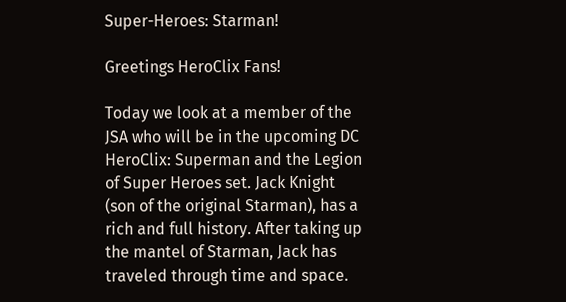Super-Heroes: Starman!

Greetings HeroClix Fans!

Today we look at a member of the JSA who will be in the upcoming DC HeroClix: Superman and the Legion of Super Heroes set. Jack Knight (son of the original Starman), has a rich and full history. After taking up the mantel of Starman, Jack has traveled through time and space.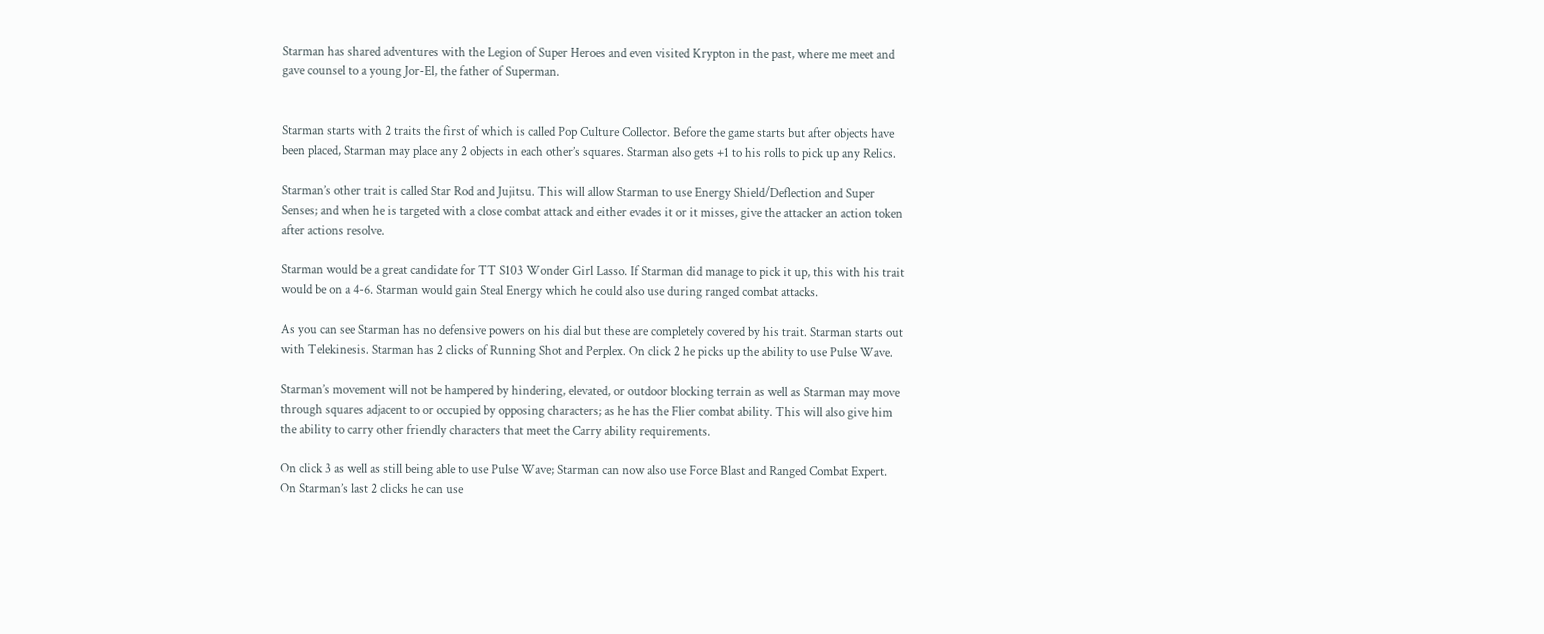Starman has shared adventures with the Legion of Super Heroes and even visited Krypton in the past, where me meet and gave counsel to a young Jor-El, the father of Superman.


Starman starts with 2 traits the first of which is called Pop Culture Collector. Before the game starts but after objects have been placed, Starman may place any 2 objects in each other’s squares. Starman also gets +1 to his rolls to pick up any Relics.

Starman’s other trait is called Star Rod and Jujitsu. This will allow Starman to use Energy Shield/Deflection and Super Senses; and when he is targeted with a close combat attack and either evades it or it misses, give the attacker an action token after actions resolve.

Starman would be a great candidate for TT S103 Wonder Girl Lasso. If Starman did manage to pick it up, this with his trait would be on a 4-6. Starman would gain Steal Energy which he could also use during ranged combat attacks.

As you can see Starman has no defensive powers on his dial but these are completely covered by his trait. Starman starts out with Telekinesis. Starman has 2 clicks of Running Shot and Perplex. On click 2 he picks up the ability to use Pulse Wave.

Starman’s movement will not be hampered by hindering, elevated, or outdoor blocking terrain as well as Starman may move through squares adjacent to or occupied by opposing characters; as he has the Flier combat ability. This will also give him the ability to carry other friendly characters that meet the Carry ability requirements.

On click 3 as well as still being able to use Pulse Wave; Starman can now also use Force Blast and Ranged Combat Expert. On Starman’s last 2 clicks he can use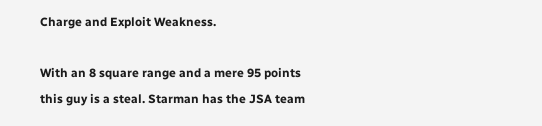Charge and Exploit Weakness.

With an 8 square range and a mere 95 points this guy is a steal. Starman has the JSA team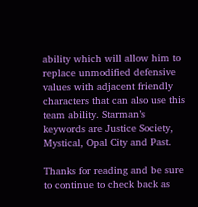ability which will allow him to replace unmodified defensive values with adjacent friendly characters that can also use this team ability. Starman’s keywords are Justice Society, Mystical, Opal City and Past.

Thanks for reading and be sure to continue to check back as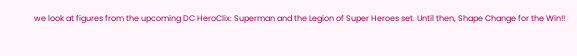we look at figures from the upcoming DC HeroClix: Superman and the Legion of Super Heroes set. Until then, Shape Change for the Win!!